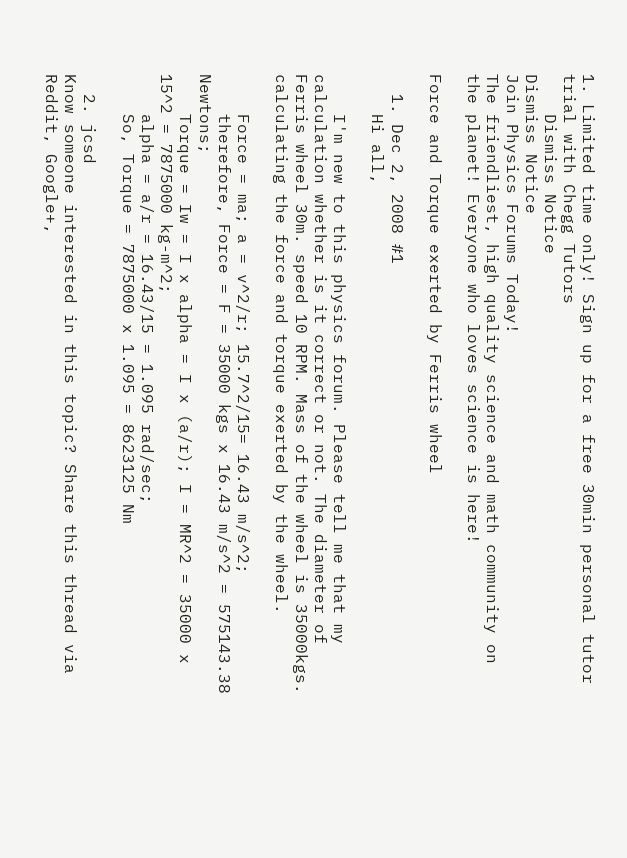1. Limited time only! Sign up for a free 30min personal tutor trial with Chegg Tutors
    Dismiss Notice
Dismiss Notice
Join Physics Forums Today!
The friendliest, high quality science and math community on the planet! Everyone who loves science is here!

Force and Torque exerted by Ferris wheel

  1. Dec 2, 2008 #1
    Hi all,

    I'm new to this physics forum. Please tell me that my calculation whether is it correct or not. The diameter of Ferris wheel 30m. speed 10 RPM. Mass of the wheel is 35000kgs. calculating the force and torque exerted by the wheel.

    Force = ma; a = v^2/r; 15.7^2/15= 16.43 m/s^2;
    therefore, Force = F = 35000 kgs x 16.43 m/s^2 = 575143.38 Newtons;
    Torque = Iw = I x alpha = I x (a/r); I = MR^2 = 35000 x 15^2 = 7875000 kg-m^2;
    alpha = a/r = 16.43/15 = 1.095 rad/sec;
    So, Torque = 7875000 x 1.095 = 8623125 Nm

  2. jcsd
Know someone interested in this topic? Share this thread via Reddit, Google+,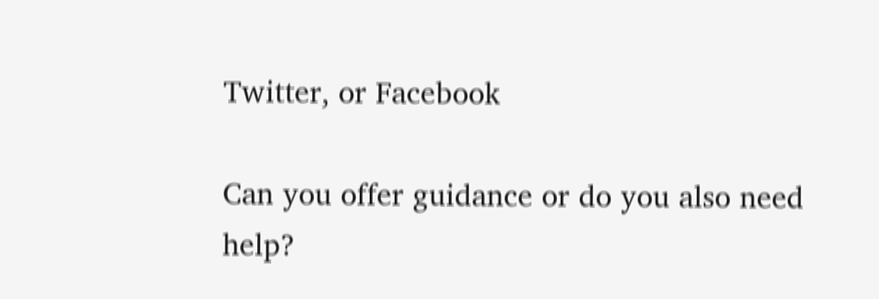Twitter, or Facebook

Can you offer guidance or do you also need help?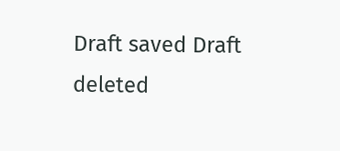Draft saved Draft deleted